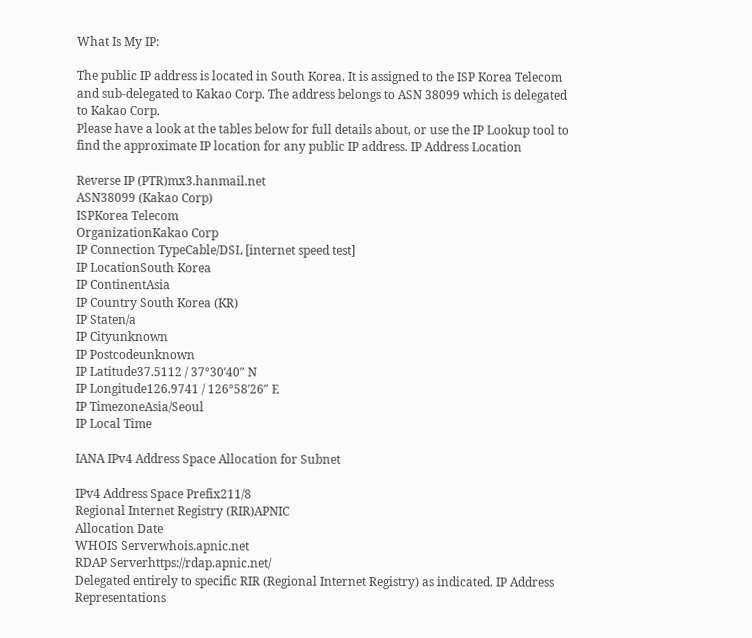What Is My IP:

The public IP address is located in South Korea. It is assigned to the ISP Korea Telecom and sub-delegated to Kakao Corp. The address belongs to ASN 38099 which is delegated to Kakao Corp.
Please have a look at the tables below for full details about, or use the IP Lookup tool to find the approximate IP location for any public IP address. IP Address Location

Reverse IP (PTR)mx3.hanmail.net
ASN38099 (Kakao Corp)
ISPKorea Telecom
OrganizationKakao Corp
IP Connection TypeCable/DSL [internet speed test]
IP LocationSouth Korea
IP ContinentAsia
IP Country South Korea (KR)
IP Staten/a
IP Cityunknown
IP Postcodeunknown
IP Latitude37.5112 / 37°30′40″ N
IP Longitude126.9741 / 126°58′26″ E
IP TimezoneAsia/Seoul
IP Local Time

IANA IPv4 Address Space Allocation for Subnet

IPv4 Address Space Prefix211/8
Regional Internet Registry (RIR)APNIC
Allocation Date
WHOIS Serverwhois.apnic.net
RDAP Serverhttps://rdap.apnic.net/
Delegated entirely to specific RIR (Regional Internet Registry) as indicated. IP Address Representations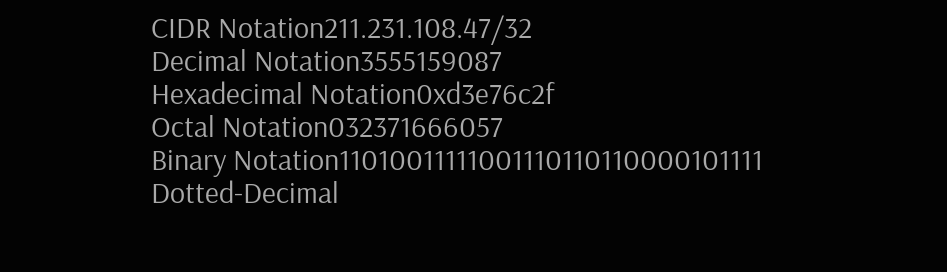CIDR Notation211.231.108.47/32
Decimal Notation3555159087
Hexadecimal Notation0xd3e76c2f
Octal Notation032371666057
Binary Notation11010011111001110110110000101111
Dotted-Decimal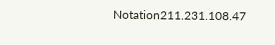Notation211.231.108.47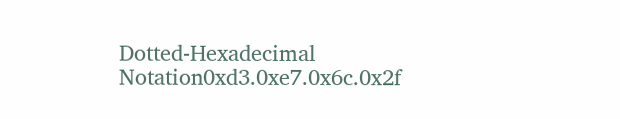Dotted-Hexadecimal Notation0xd3.0xe7.0x6c.0x2f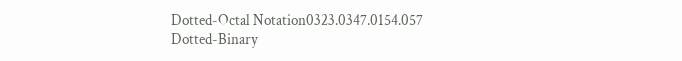Dotted-Octal Notation0323.0347.0154.057
Dotted-Binary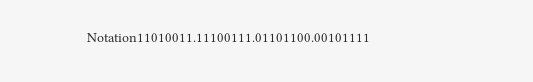Notation11010011.11100111.01101100.00101111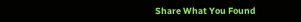Share What You Found